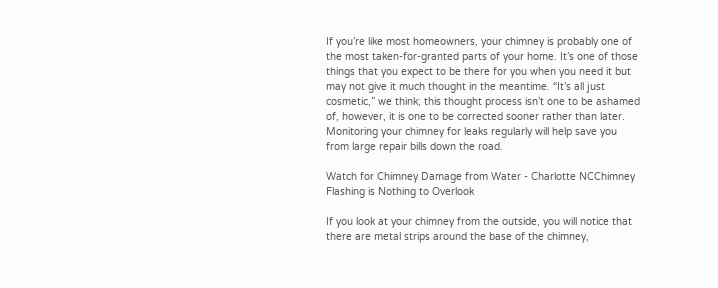If you’re like most homeowners, your chimney is probably one of the most taken-for-granted parts of your home. It’s one of those things that you expect to be there for you when you need it but may not give it much thought in the meantime. “It’s all just cosmetic,” we think; this thought process isn’t one to be ashamed of, however, it is one to be corrected sooner rather than later. Monitoring your chimney for leaks regularly will help save you from large repair bills down the road.

Watch for Chimney Damage from Water - Charlotte NCChimney Flashing is Nothing to Overlook

If you look at your chimney from the outside, you will notice that there are metal strips around the base of the chimney,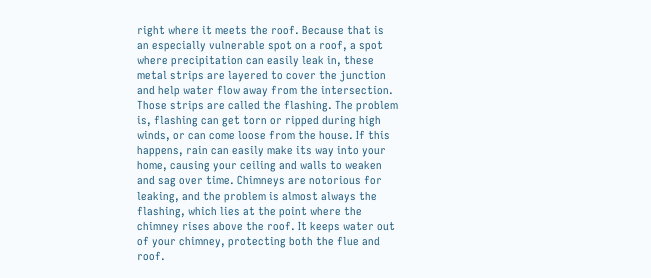right where it meets the roof. Because that is an especially vulnerable spot on a roof, a spot where precipitation can easily leak in, these metal strips are layered to cover the junction and help water flow away from the intersection. Those strips are called the flashing. The problem is, flashing can get torn or ripped during high winds, or can come loose from the house. If this happens, rain can easily make its way into your home, causing your ceiling and walls to weaken and sag over time. Chimneys are notorious for leaking, and the problem is almost always the flashing, which lies at the point where the chimney rises above the roof. It keeps water out of your chimney, protecting both the flue and roof.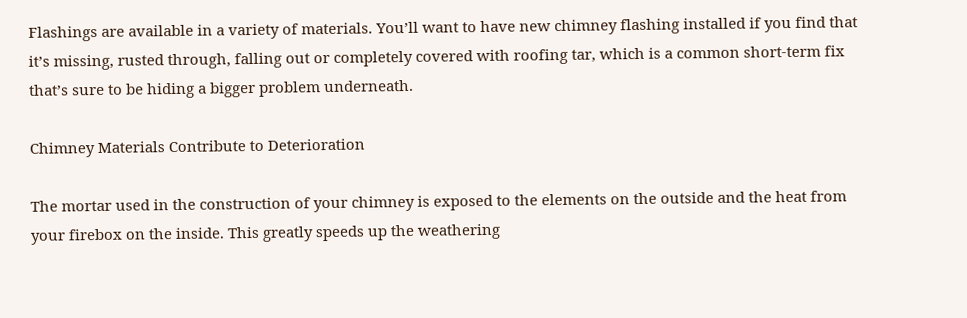Flashings are available in a variety of materials. You’ll want to have new chimney flashing installed if you find that it’s missing, rusted through, falling out or completely covered with roofing tar, which is a common short-term fix that’s sure to be hiding a bigger problem underneath.

Chimney Materials Contribute to Deterioration

The mortar used in the construction of your chimney is exposed to the elements on the outside and the heat from your firebox on the inside. This greatly speeds up the weathering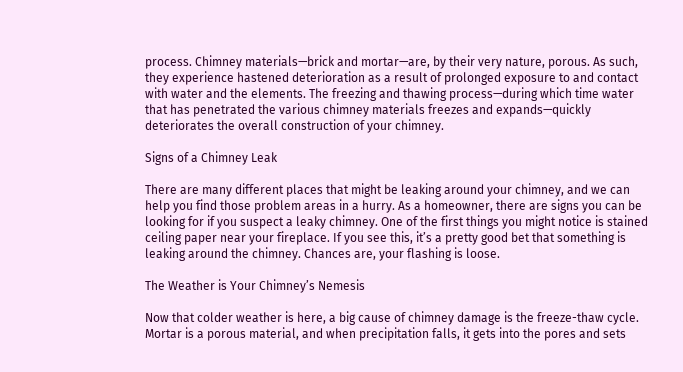process. Chimney materials—brick and mortar—are, by their very nature, porous. As such, they experience hastened deterioration as a result of prolonged exposure to and contact with water and the elements. The freezing and thawing process—during which time water that has penetrated the various chimney materials freezes and expands—quickly deteriorates the overall construction of your chimney.

Signs of a Chimney Leak

There are many different places that might be leaking around your chimney, and we can help you find those problem areas in a hurry. As a homeowner, there are signs you can be looking for if you suspect a leaky chimney. One of the first things you might notice is stained ceiling paper near your fireplace. If you see this, it’s a pretty good bet that something is leaking around the chimney. Chances are, your flashing is loose.

The Weather is Your Chimney’s Nemesis

Now that colder weather is here, a big cause of chimney damage is the freeze-thaw cycle. Mortar is a porous material, and when precipitation falls, it gets into the pores and sets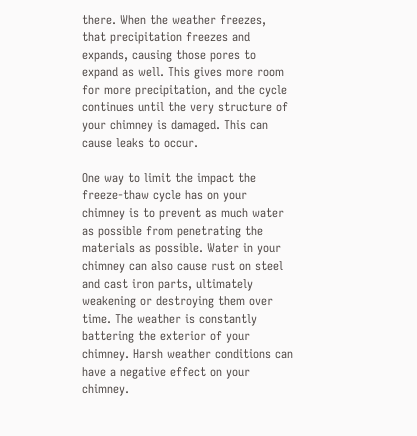there. When the weather freezes, that precipitation freezes and expands, causing those pores to expand as well. This gives more room for more precipitation, and the cycle continues until the very structure of your chimney is damaged. This can cause leaks to occur.

One way to limit the impact the freeze-thaw cycle has on your chimney is to prevent as much water as possible from penetrating the materials as possible. Water in your chimney can also cause rust on steel and cast iron parts, ultimately weakening or destroying them over time. The weather is constantly battering the exterior of your chimney. Harsh weather conditions can have a negative effect on your chimney.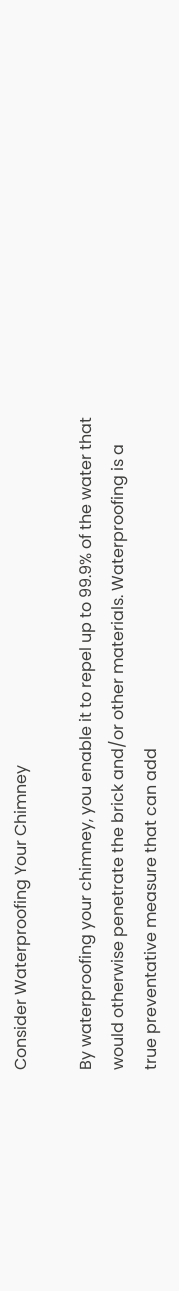Consider Waterproofing Your Chimney

By waterproofing your chimney, you enable it to repel up to 99.9% of the water that would otherwise penetrate the brick and/or other materials. Waterproofing is a true preventative measure that can add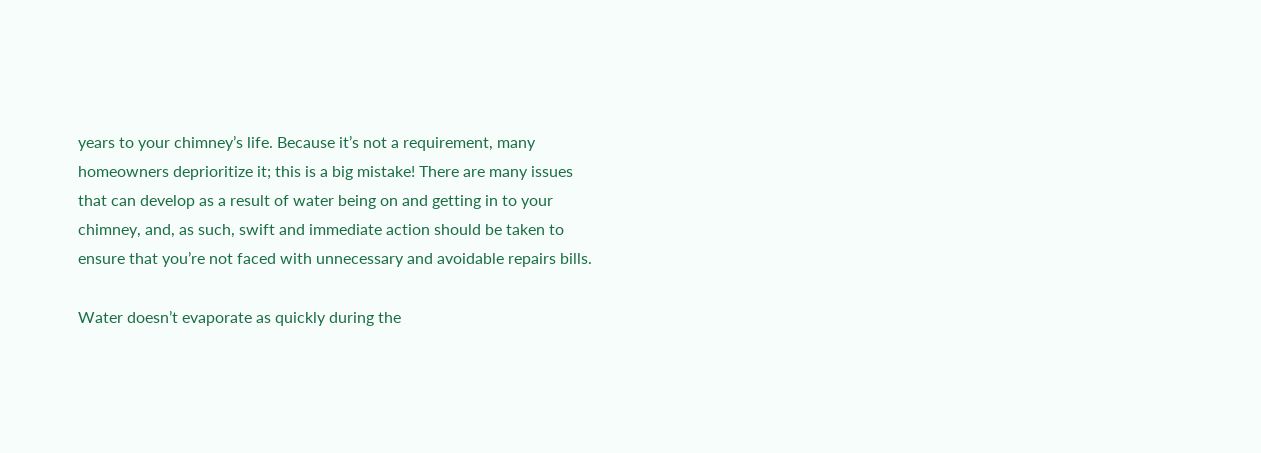years to your chimney’s life. Because it’s not a requirement, many homeowners deprioritize it; this is a big mistake! There are many issues that can develop as a result of water being on and getting in to your chimney, and, as such, swift and immediate action should be taken to ensure that you’re not faced with unnecessary and avoidable repairs bills.

Water doesn’t evaporate as quickly during the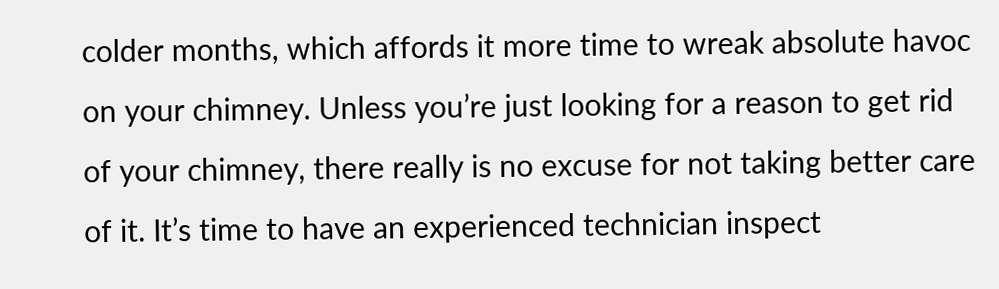colder months, which affords it more time to wreak absolute havoc on your chimney. Unless you’re just looking for a reason to get rid of your chimney, there really is no excuse for not taking better care of it. It’s time to have an experienced technician inspect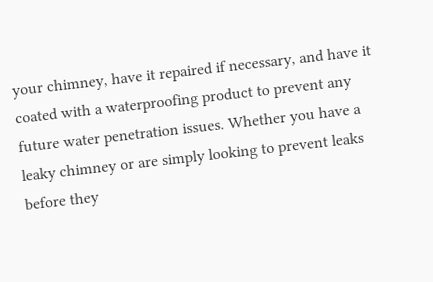your chimney, have it repaired if necessary, and have it coated with a waterproofing product to prevent any future water penetration issues. Whether you have a leaky chimney or are simply looking to prevent leaks before they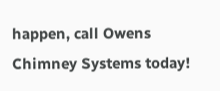happen, call Owens Chimney Systems today!